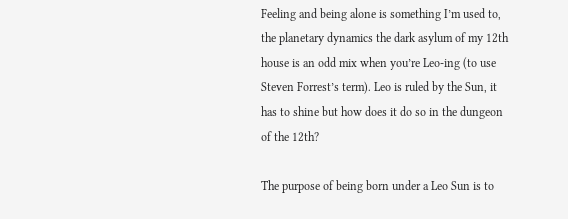Feeling and being alone is something I’m used to, the planetary dynamics the dark asylum of my 12th house is an odd mix when you’re Leo-ing (to use Steven Forrest’s term). Leo is ruled by the Sun, it has to shine but how does it do so in the dungeon of the 12th?

The purpose of being born under a Leo Sun is to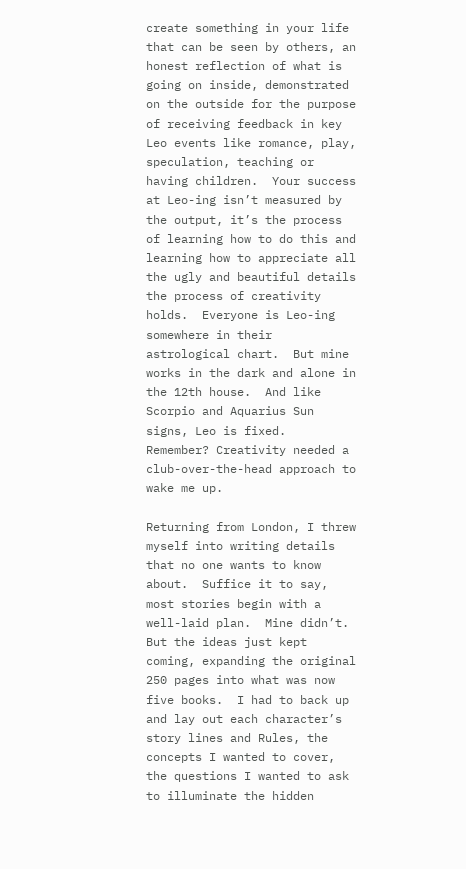create something in your life that can be seen by others, an honest reflection of what is going on inside, demonstrated on the outside for the purpose of receiving feedback in key Leo events like romance, play, speculation, teaching or having children.  Your success at Leo-ing isn’t measured by the output, it’s the process of learning how to do this and learning how to appreciate all the ugly and beautiful details the process of creativity holds.  Everyone is Leo-ing somewhere in their astrological chart.  But mine works in the dark and alone in the 12th house.  And like Scorpio and Aquarius Sun signs, Leo is fixed.  Remember? Creativity needed a club-over-the-head approach to wake me up.

Returning from London, I threw myself into writing details that no one wants to know about.  Suffice it to say, most stories begin with a well-laid plan.  Mine didn’t.  But the ideas just kept coming, expanding the original 250 pages into what was now five books.  I had to back up and lay out each character’s story lines and Rules, the concepts I wanted to cover, the questions I wanted to ask to illuminate the hidden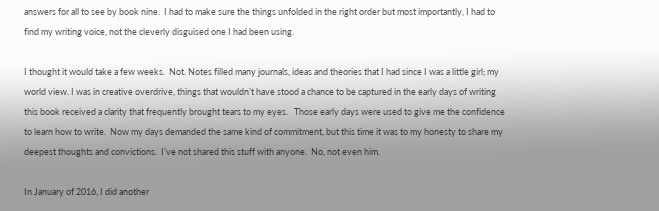answers for all to see by book nine.  I had to make sure the things unfolded in the right order but most importantly, I had to find my writing voice, not the cleverly disguised one I had been using.

I thought it would take a few weeks.  Not. Notes filled many journals, ideas and theories that I had since I was a little girl; my world view. I was in creative overdrive, things that wouldn’t have stood a chance to be captured in the early days of writing this book received a clarity that frequently brought tears to my eyes.   Those early days were used to give me the confidence to learn how to write.  Now my days demanded the same kind of commitment, but this time it was to my honesty to share my deepest thoughts and convictions.  I’ve not shared this stuff with anyone.  No, not even him.

In January of 2016, I did another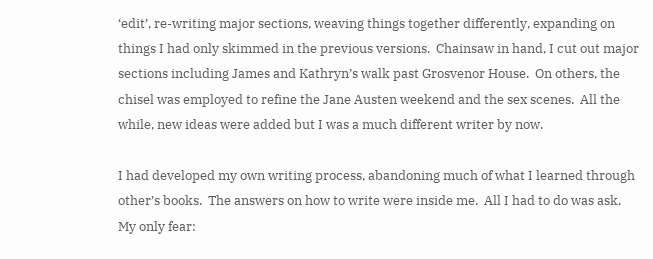‘edit’, re-writing major sections, weaving things together differently, expanding on things I had only skimmed in the previous versions.  Chainsaw in hand, I cut out major sections including James and Kathryn’s walk past Grosvenor House.  On others, the chisel was employed to refine the Jane Austen weekend and the sex scenes.  All the while, new ideas were added but I was a much different writer by now.

I had developed my own writing process, abandoning much of what I learned through other’s books.  The answers on how to write were inside me.  All I had to do was ask. My only fear: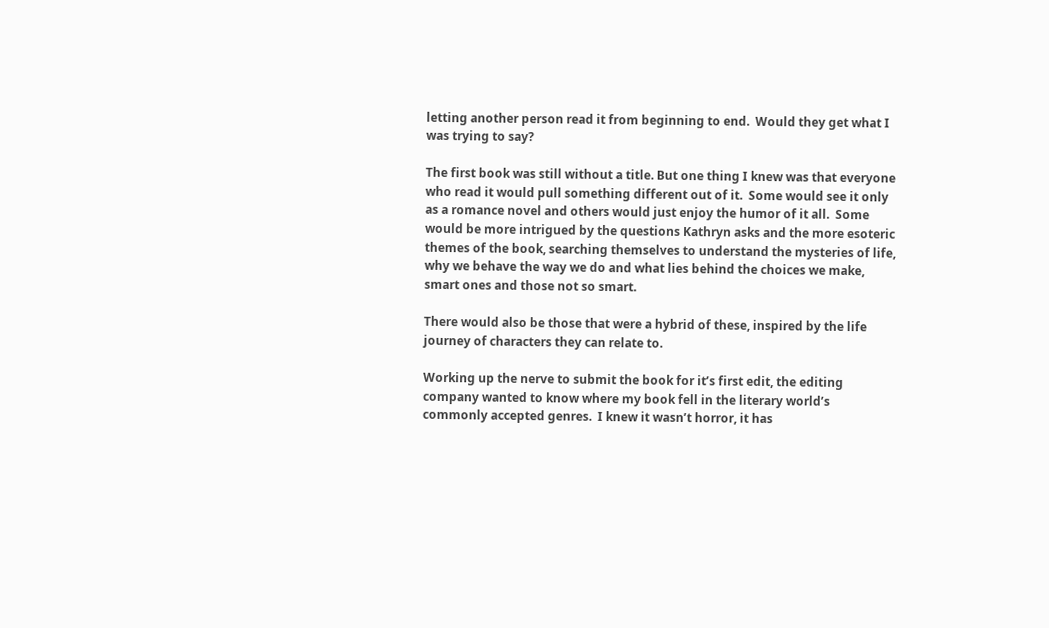letting another person read it from beginning to end.  Would they get what I was trying to say?

The first book was still without a title. But one thing I knew was that everyone who read it would pull something different out of it.  Some would see it only as a romance novel and others would just enjoy the humor of it all.  Some would be more intrigued by the questions Kathryn asks and the more esoteric themes of the book, searching themselves to understand the mysteries of life, why we behave the way we do and what lies behind the choices we make, smart ones and those not so smart.

There would also be those that were a hybrid of these, inspired by the life journey of characters they can relate to.

Working up the nerve to submit the book for it’s first edit, the editing company wanted to know where my book fell in the literary world’s commonly accepted genres.  I knew it wasn’t horror, it has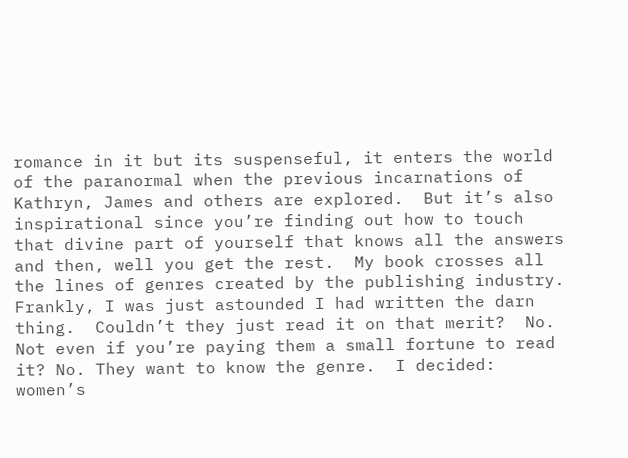romance in it but its suspenseful, it enters the world of the paranormal when the previous incarnations of Kathryn, James and others are explored.  But it’s also inspirational since you’re finding out how to touch that divine part of yourself that knows all the answers and then, well you get the rest.  My book crosses all the lines of genres created by the publishing industry.  Frankly, I was just astounded I had written the darn thing.  Couldn’t they just read it on that merit?  No.  Not even if you’re paying them a small fortune to read it? No. They want to know the genre.  I decided:  women’s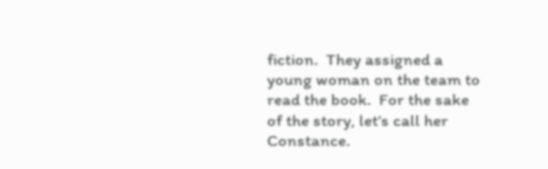fiction.  They assigned a young woman on the team to read the book.  For the sake of the story, let’s call her Constance.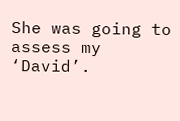She was going to assess my ‘David’.